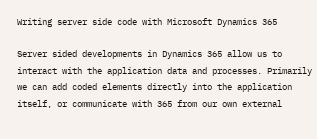Writing server side code with Microsoft Dynamics 365

Server sided developments in Dynamics 365 allow us to interact with the application data and processes. Primarily we can add coded elements directly into the application itself, or communicate with 365 from our own external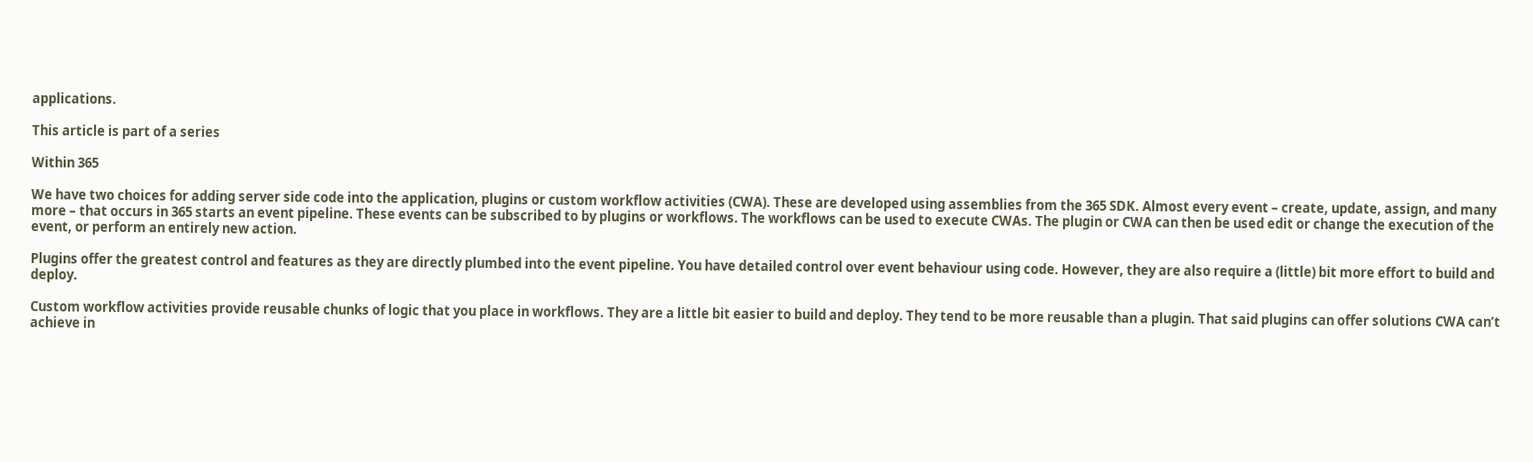applications.

This article is part of a series

Within 365

We have two choices for adding server side code into the application, plugins or custom workflow activities (CWA). These are developed using assemblies from the 365 SDK. Almost every event – create, update, assign, and many more – that occurs in 365 starts an event pipeline. These events can be subscribed to by plugins or workflows. The workflows can be used to execute CWAs. The plugin or CWA can then be used edit or change the execution of the event, or perform an entirely new action.

Plugins offer the greatest control and features as they are directly plumbed into the event pipeline. You have detailed control over event behaviour using code. However, they are also require a (little) bit more effort to build and deploy.

Custom workflow activities provide reusable chunks of logic that you place in workflows. They are a little bit easier to build and deploy. They tend to be more reusable than a plugin. That said plugins can offer solutions CWA can’t achieve in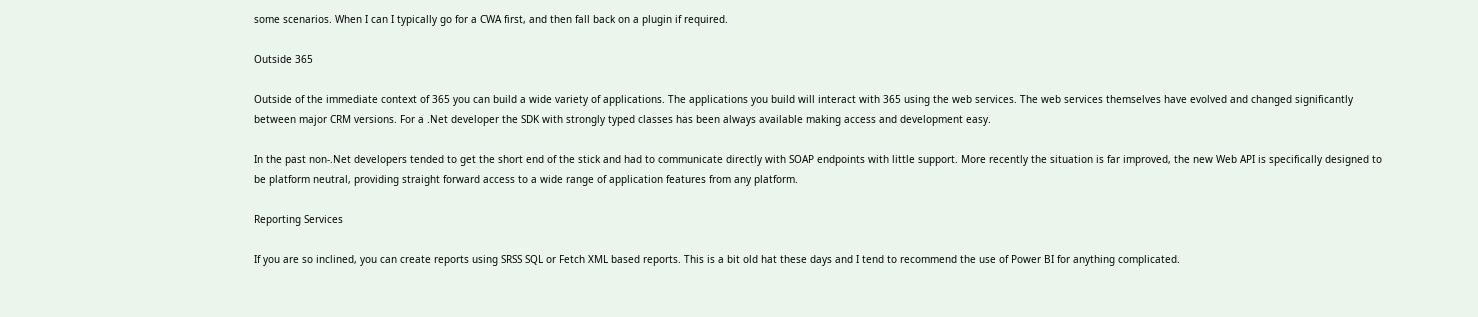some scenarios. When I can I typically go for a CWA first, and then fall back on a plugin if required.

Outside 365

Outside of the immediate context of 365 you can build a wide variety of applications. The applications you build will interact with 365 using the web services. The web services themselves have evolved and changed significantly between major CRM versions. For a .Net developer the SDK with strongly typed classes has been always available making access and development easy.

In the past non-.Net developers tended to get the short end of the stick and had to communicate directly with SOAP endpoints with little support. More recently the situation is far improved, the new Web API is specifically designed to be platform neutral, providing straight forward access to a wide range of application features from any platform.

Reporting Services

If you are so inclined, you can create reports using SRSS SQL or Fetch XML based reports. This is a bit old hat these days and I tend to recommend the use of Power BI for anything complicated.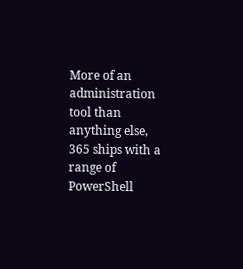More of an administration tool than anything else, 365 ships with a range of PowerShell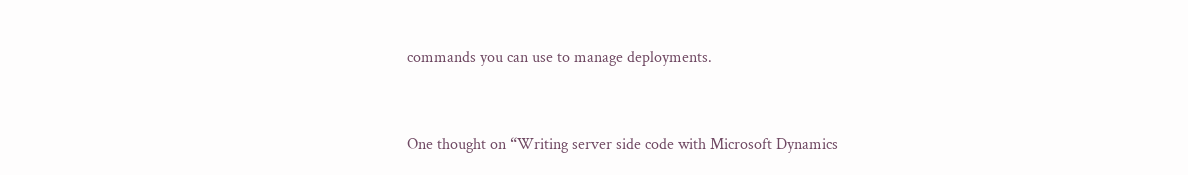commands you can use to manage deployments.


One thought on “Writing server side code with Microsoft Dynamics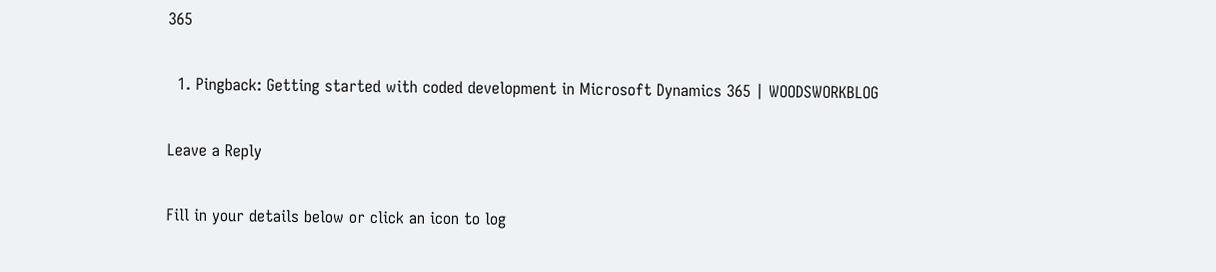365

  1. Pingback: Getting started with coded development in Microsoft Dynamics 365 | WOODSWORKBLOG

Leave a Reply

Fill in your details below or click an icon to log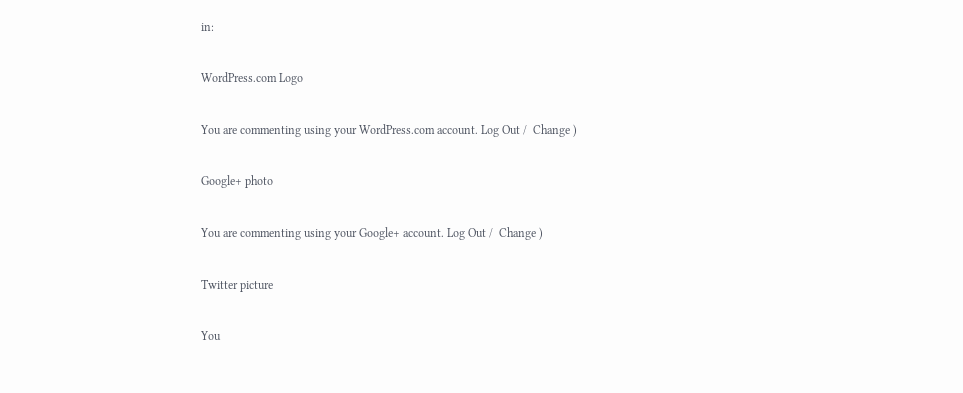in:

WordPress.com Logo

You are commenting using your WordPress.com account. Log Out /  Change )

Google+ photo

You are commenting using your Google+ account. Log Out /  Change )

Twitter picture

You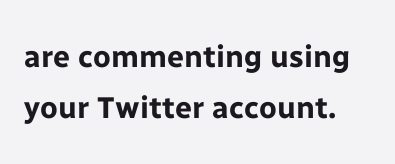are commenting using your Twitter account.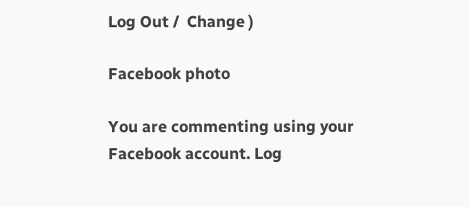Log Out /  Change )

Facebook photo

You are commenting using your Facebook account. Log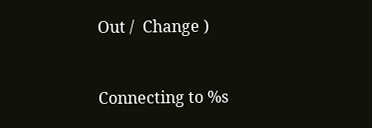Out /  Change )


Connecting to %s